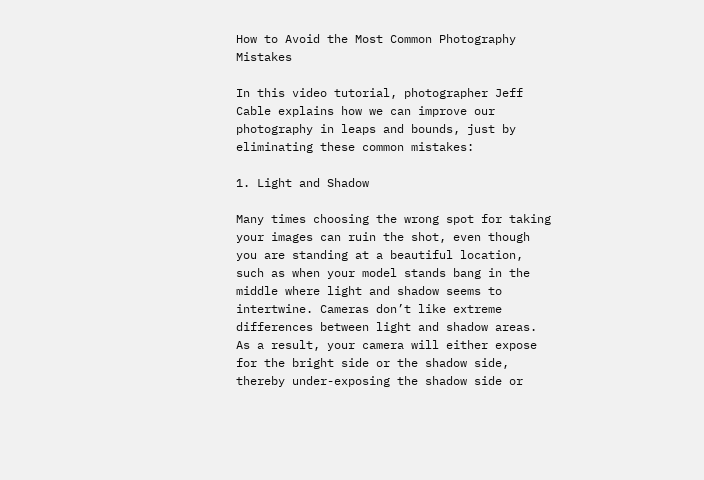How to Avoid the Most Common Photography Mistakes

In this video tutorial, photographer Jeff Cable explains how we can improve our photography in leaps and bounds, just by eliminating these common mistakes:

1. Light and Shadow

Many times choosing the wrong spot for taking your images can ruin the shot, even though you are standing at a beautiful location, such as when your model stands bang in the middle where light and shadow seems to intertwine. Cameras don’t like extreme differences between light and shadow areas. As a result, your camera will either expose for the bright side or the shadow side, thereby under-exposing the shadow side or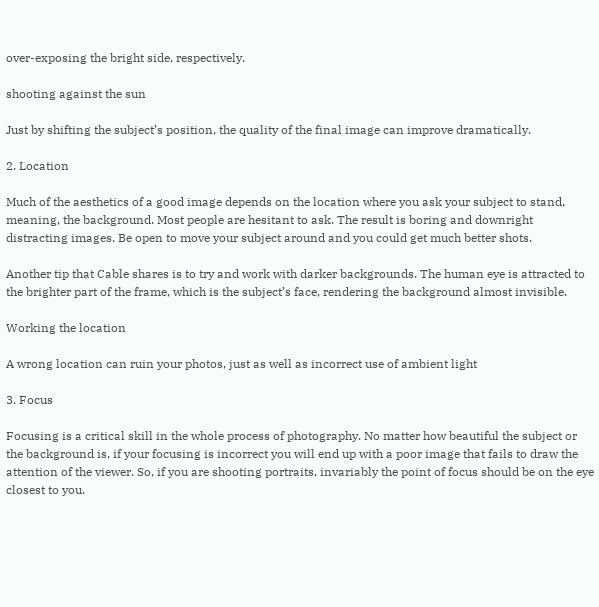over-exposing the bright side, respectively.

shooting against the sun

Just by shifting the subject’s position, the quality of the final image can improve dramatically.

2. Location

Much of the aesthetics of a good image depends on the location where you ask your subject to stand, meaning, the background. Most people are hesitant to ask. The result is boring and downright distracting images. Be open to move your subject around and you could get much better shots.

Another tip that Cable shares is to try and work with darker backgrounds. The human eye is attracted to the brighter part of the frame, which is the subject’s face, rendering the background almost invisible.

Working the location

A wrong location can ruin your photos, just as well as incorrect use of ambient light

3. Focus

Focusing is a critical skill in the whole process of photography. No matter how beautiful the subject or the background is, if your focusing is incorrect you will end up with a poor image that fails to draw the attention of the viewer. So, if you are shooting portraits, invariably the point of focus should be on the eye closest to you.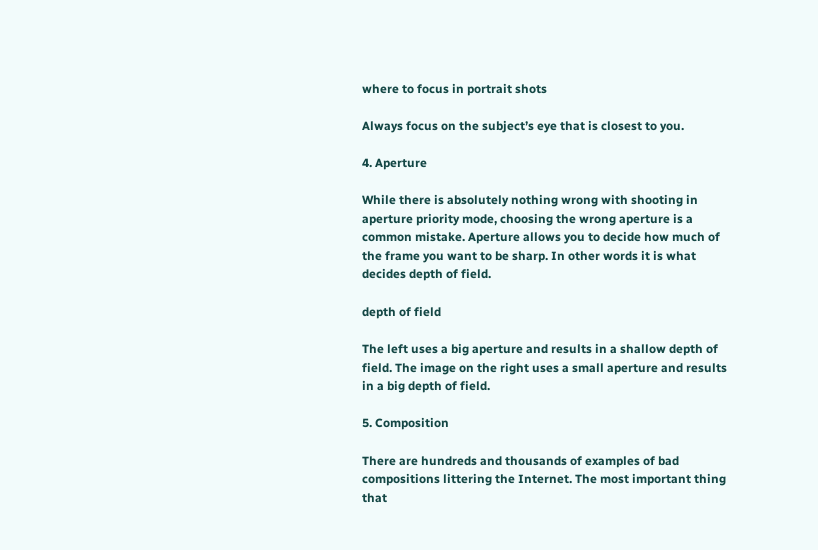where to focus in portrait shots

Always focus on the subject’s eye that is closest to you.

4. Aperture

While there is absolutely nothing wrong with shooting in aperture priority mode, choosing the wrong aperture is a common mistake. Aperture allows you to decide how much of the frame you want to be sharp. In other words it is what decides depth of field.

depth of field

The left uses a big aperture and results in a shallow depth of field. The image on the right uses a small aperture and results in a big depth of field.

5. Composition

There are hundreds and thousands of examples of bad compositions littering the Internet. The most important thing that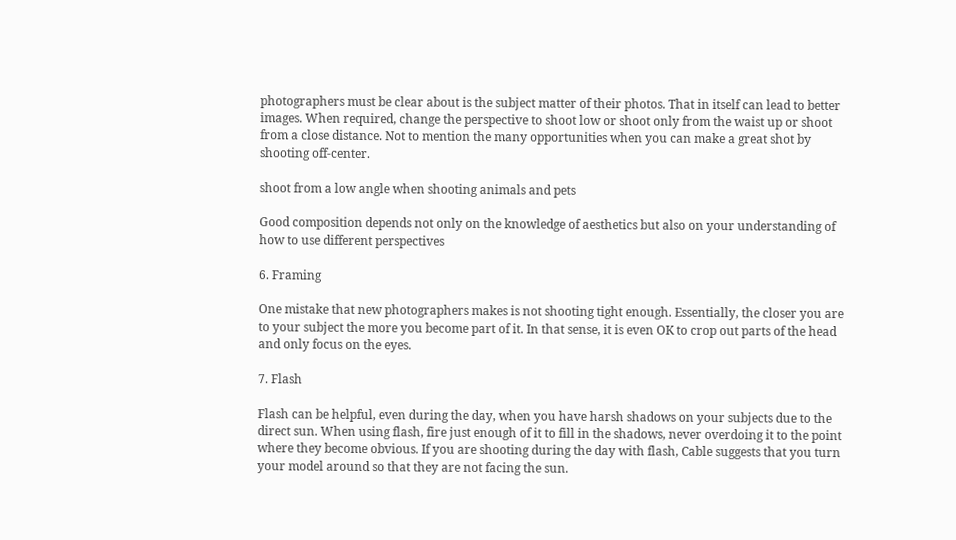photographers must be clear about is the subject matter of their photos. That in itself can lead to better images. When required, change the perspective to shoot low or shoot only from the waist up or shoot from a close distance. Not to mention the many opportunities when you can make a great shot by shooting off-center.

shoot from a low angle when shooting animals and pets

Good composition depends not only on the knowledge of aesthetics but also on your understanding of how to use different perspectives

6. Framing

One mistake that new photographers makes is not shooting tight enough. Essentially, the closer you are to your subject the more you become part of it. In that sense, it is even OK to crop out parts of the head and only focus on the eyes.

7. Flash

Flash can be helpful, even during the day, when you have harsh shadows on your subjects due to the direct sun. When using flash, fire just enough of it to fill in the shadows, never overdoing it to the point where they become obvious. If you are shooting during the day with flash, Cable suggests that you turn your model around so that they are not facing the sun.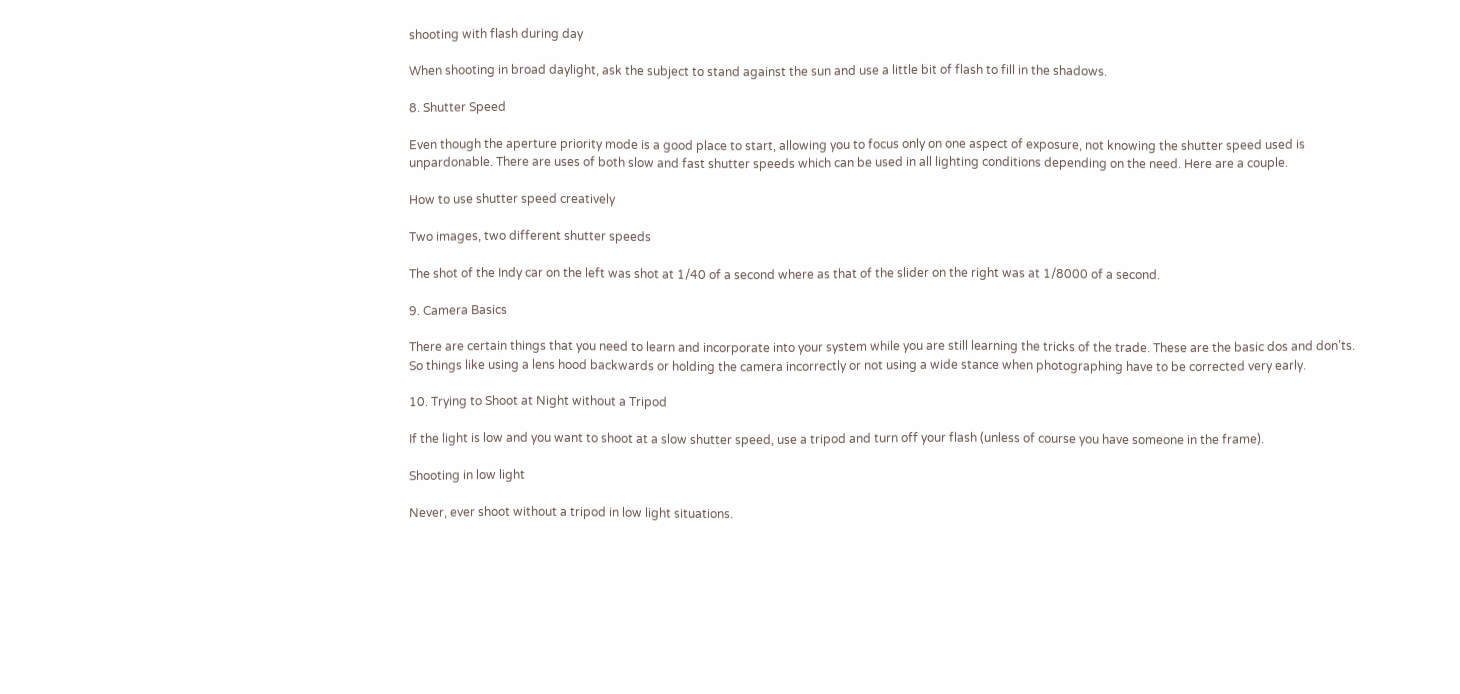shooting with flash during day

When shooting in broad daylight, ask the subject to stand against the sun and use a little bit of flash to fill in the shadows.

8. Shutter Speed

Even though the aperture priority mode is a good place to start, allowing you to focus only on one aspect of exposure, not knowing the shutter speed used is unpardonable. There are uses of both slow and fast shutter speeds which can be used in all lighting conditions depending on the need. Here are a couple.

How to use shutter speed creatively

Two images, two different shutter speeds

The shot of the Indy car on the left was shot at 1/40 of a second where as that of the slider on the right was at 1/8000 of a second.

9. Camera Basics

There are certain things that you need to learn and incorporate into your system while you are still learning the tricks of the trade. These are the basic dos and don’ts. So things like using a lens hood backwards or holding the camera incorrectly or not using a wide stance when photographing have to be corrected very early.

10. Trying to Shoot at Night without a Tripod

If the light is low and you want to shoot at a slow shutter speed, use a tripod and turn off your flash (unless of course you have someone in the frame).

Shooting in low light

Never, ever shoot without a tripod in low light situations.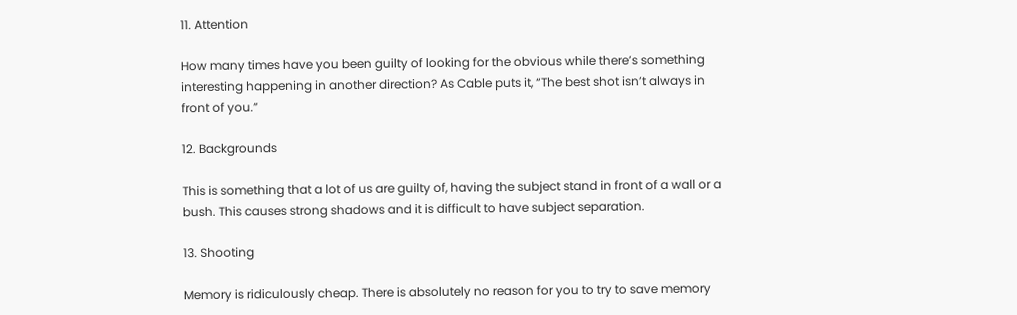11. Attention

How many times have you been guilty of looking for the obvious while there’s something interesting happening in another direction? As Cable puts it, “The best shot isn’t always in front of you.”

12. Backgrounds

This is something that a lot of us are guilty of, having the subject stand in front of a wall or a bush. This causes strong shadows and it is difficult to have subject separation.

13. Shooting

Memory is ridiculously cheap. There is absolutely no reason for you to try to save memory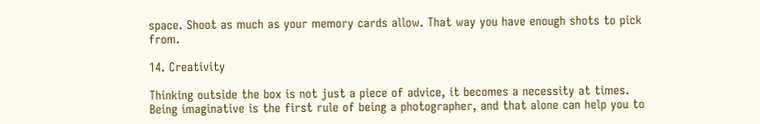space. Shoot as much as your memory cards allow. That way you have enough shots to pick from.

14. Creativity

Thinking outside the box is not just a piece of advice, it becomes a necessity at times. Being imaginative is the first rule of being a photographer, and that alone can help you to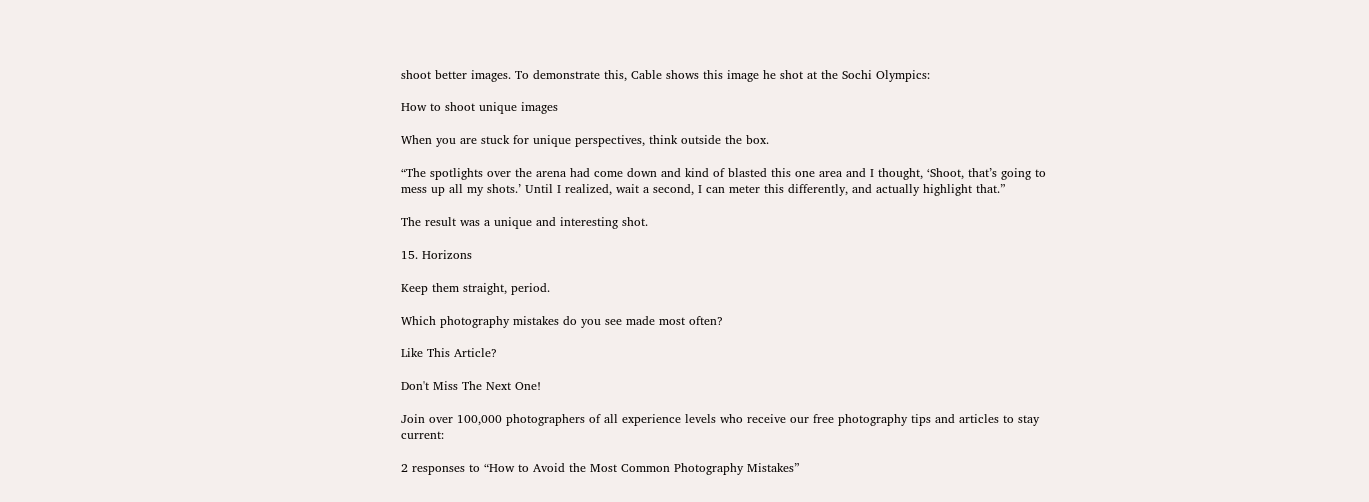shoot better images. To demonstrate this, Cable shows this image he shot at the Sochi Olympics:

How to shoot unique images

When you are stuck for unique perspectives, think outside the box.

“The spotlights over the arena had come down and kind of blasted this one area and I thought, ‘Shoot, that’s going to mess up all my shots.’ Until I realized, wait a second, I can meter this differently, and actually highlight that.”

The result was a unique and interesting shot.

15. Horizons

Keep them straight, period.

Which photography mistakes do you see made most often?

Like This Article?

Don't Miss The Next One!

Join over 100,000 photographers of all experience levels who receive our free photography tips and articles to stay current:

2 responses to “How to Avoid the Most Common Photography Mistakes”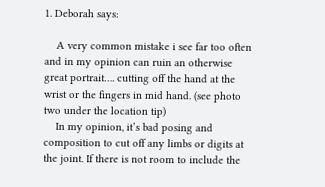1. Deborah says:

    A very common mistake i see far too often and in my opinion can ruin an otherwise great portrait…. cutting off the hand at the wrist or the fingers in mid hand. (see photo two under the location tip)
    In my opinion, it’s bad posing and composition to cut off any limbs or digits at the joint. If there is not room to include the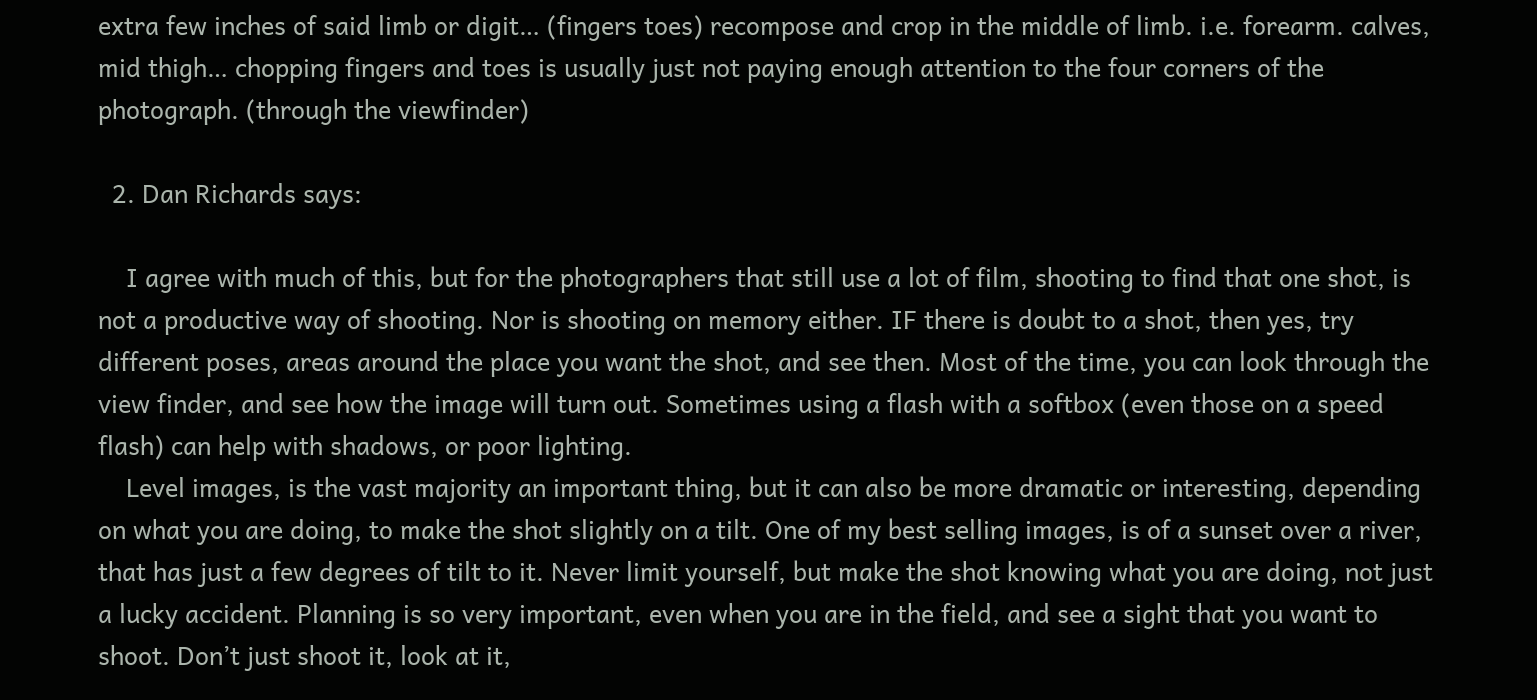extra few inches of said limb or digit… (fingers toes) recompose and crop in the middle of limb. i.e. forearm. calves, mid thigh… chopping fingers and toes is usually just not paying enough attention to the four corners of the photograph. (through the viewfinder)

  2. Dan Richards says:

    I agree with much of this, but for the photographers that still use a lot of film, shooting to find that one shot, is not a productive way of shooting. Nor is shooting on memory either. IF there is doubt to a shot, then yes, try different poses, areas around the place you want the shot, and see then. Most of the time, you can look through the view finder, and see how the image will turn out. Sometimes using a flash with a softbox (even those on a speed flash) can help with shadows, or poor lighting.
    Level images, is the vast majority an important thing, but it can also be more dramatic or interesting, depending on what you are doing, to make the shot slightly on a tilt. One of my best selling images, is of a sunset over a river, that has just a few degrees of tilt to it. Never limit yourself, but make the shot knowing what you are doing, not just a lucky accident. Planning is so very important, even when you are in the field, and see a sight that you want to shoot. Don’t just shoot it, look at it,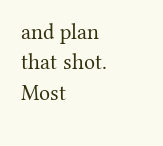and plan that shot. Most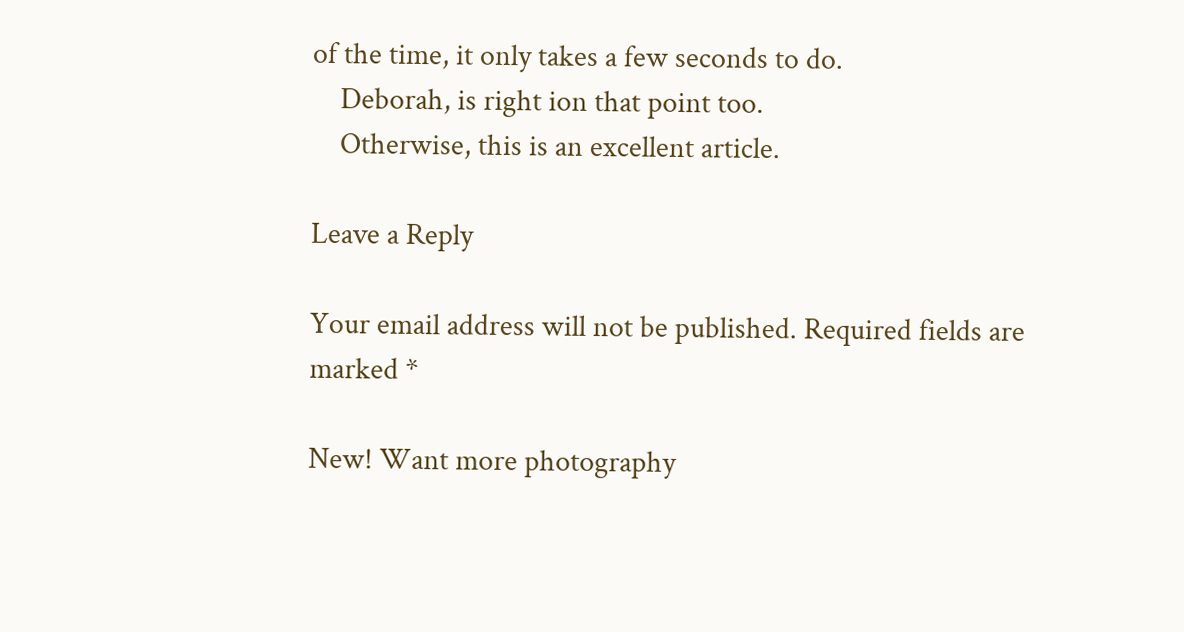of the time, it only takes a few seconds to do.
    Deborah, is right ion that point too.
    Otherwise, this is an excellent article.

Leave a Reply

Your email address will not be published. Required fields are marked *

New! Want more photography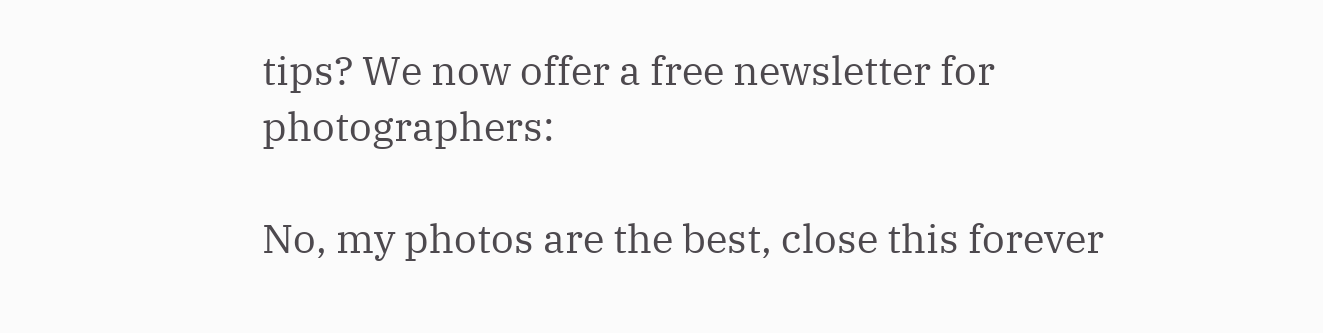tips? We now offer a free newsletter for photographers:

No, my photos are the best, close this forever